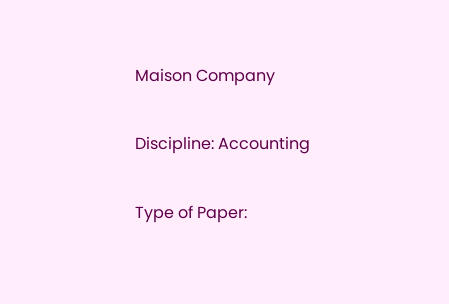Maison Company

Discipline: Accounting

Type of Paper: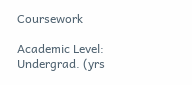Coursework

Academic Level: Undergrad. (yrs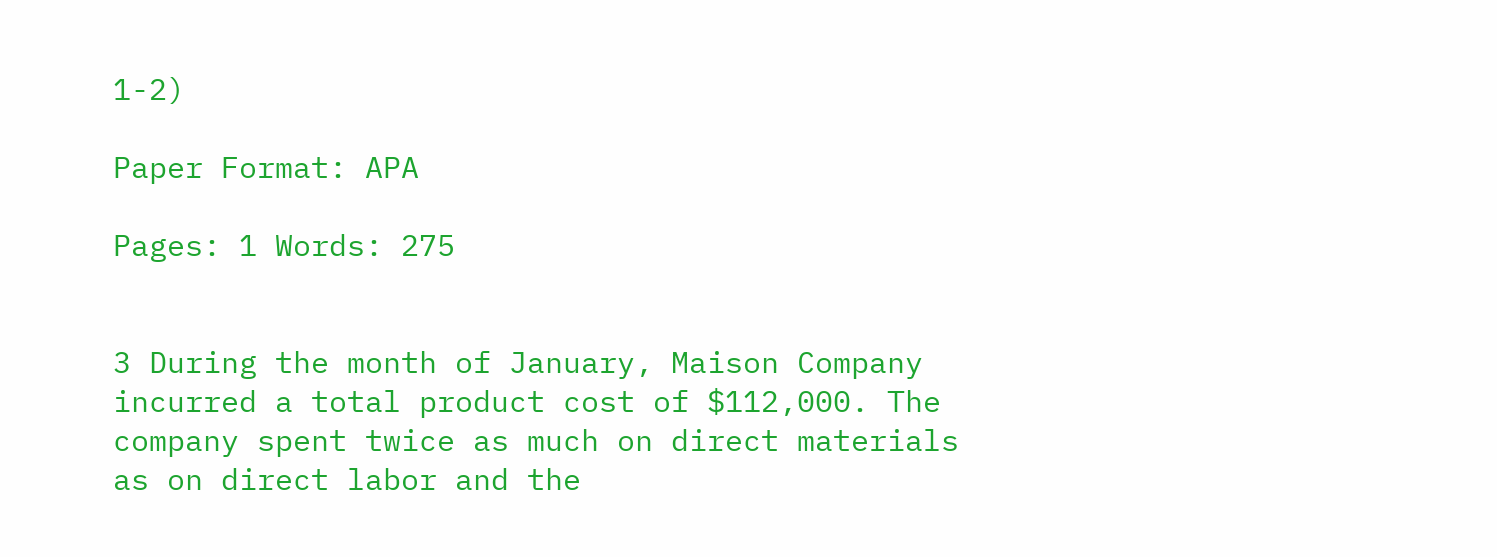1-2)

Paper Format: APA

Pages: 1 Words: 275


3 During the month of January, Maison Company incurred a total product cost of $112,000. The company spent twice as much on direct materials as on direct labor and the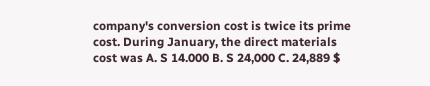company's conversion cost is twice its prime cost. During January, the direct materials cost was A. S 14.000 B. S 24,000 C. 24,889 $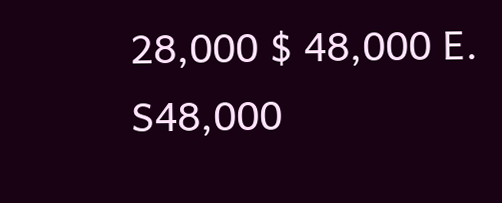28,000 $ 48,000 E. S48,000